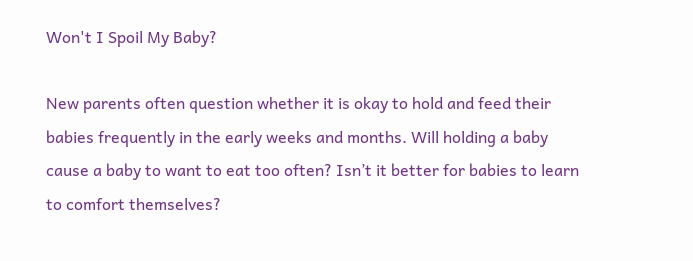Won't I Spoil My Baby?

New parents often question whether it is okay to hold and feed their babies frequently in the early weeks and months. Will holding a baby cause a baby to want to eat too often? Isn’t it better for babies to learn to comfort themselves?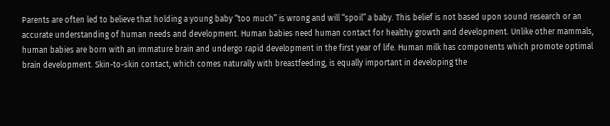Parents are often led to believe that holding a young baby “too much” is wrong and will “spoil” a baby. This belief is not based upon sound research or an accurate understanding of human needs and development. Human babies need human contact for healthy growth and development. Unlike other mammals, human babies are born with an immature brain and undergo rapid development in the first year of life. Human milk has components which promote optimal brain development. Skin-to-skin contact, which comes naturally with breastfeeding, is equally important in developing the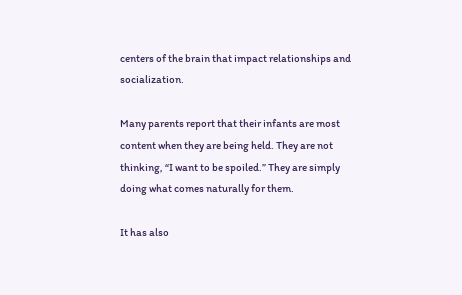centers of the brain that impact relationships and socialization.

Many parents report that their infants are most content when they are being held. They are not thinking, “I want to be spoiled.” They are simply doing what comes naturally for them.

It has also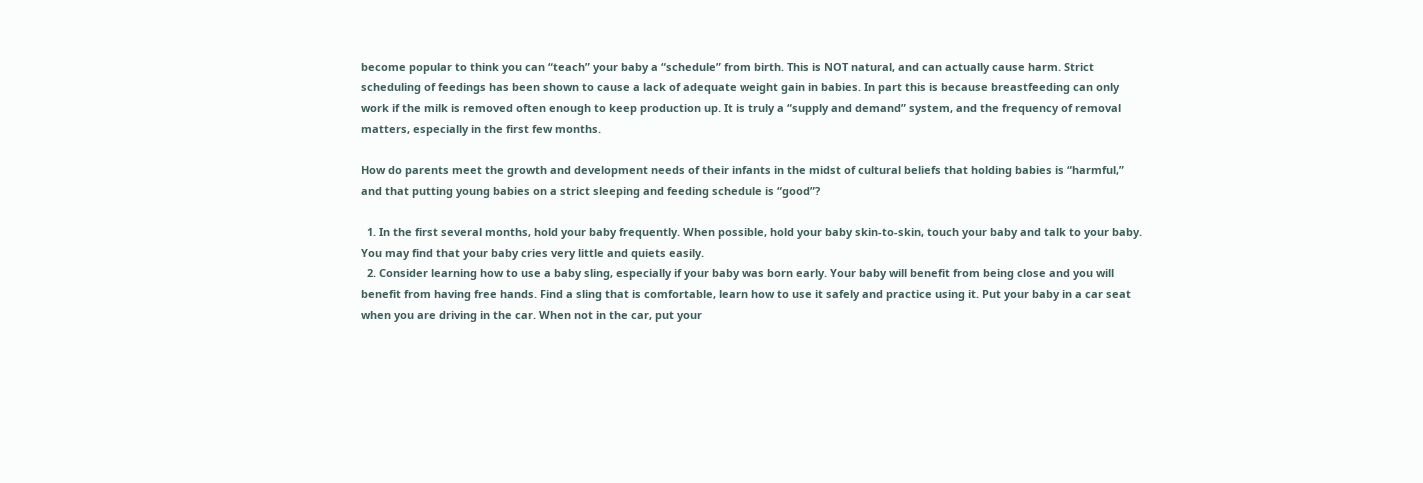become popular to think you can “teach” your baby a “schedule” from birth. This is NOT natural, and can actually cause harm. Strict scheduling of feedings has been shown to cause a lack of adequate weight gain in babies. In part this is because breastfeeding can only work if the milk is removed often enough to keep production up. It is truly a “supply and demand” system, and the frequency of removal matters, especially in the first few months.

How do parents meet the growth and development needs of their infants in the midst of cultural beliefs that holding babies is “harmful,” and that putting young babies on a strict sleeping and feeding schedule is “good”?

  1. In the first several months, hold your baby frequently. When possible, hold your baby skin-to-skin, touch your baby and talk to your baby. You may find that your baby cries very little and quiets easily.
  2. Consider learning how to use a baby sling, especially if your baby was born early. Your baby will benefit from being close and you will benefit from having free hands. Find a sling that is comfortable, learn how to use it safely and practice using it. Put your baby in a car seat when you are driving in the car. When not in the car, put your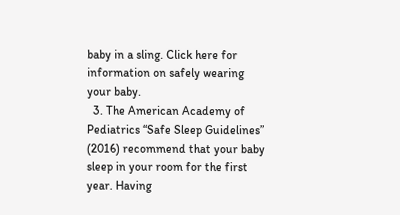baby in a sling. Click here for information on safely wearing your baby.
  3. The American Academy of Pediatrics “Safe Sleep Guidelines” (2016) recommend that your baby sleep in your room for the first year. Having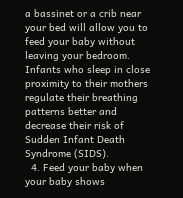a bassinet or a crib near your bed will allow you to feed your baby without leaving your bedroom. Infants who sleep in close proximity to their mothers regulate their breathing patterns better and decrease their risk of Sudden Infant Death Syndrome (SIDS).
  4. Feed your baby when your baby shows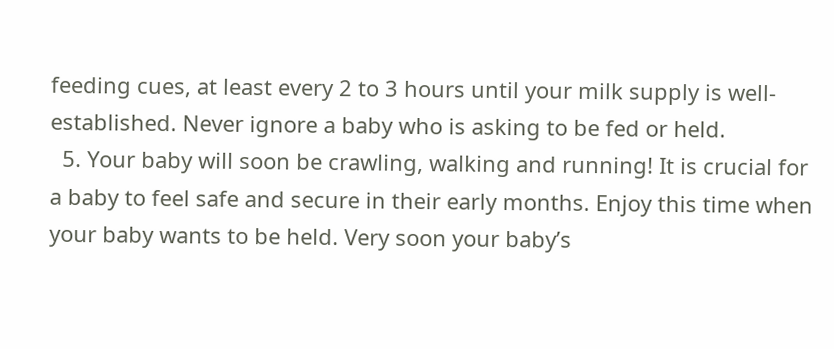feeding cues, at least every 2 to 3 hours until your milk supply is well-established. Never ignore a baby who is asking to be fed or held.
  5. Your baby will soon be crawling, walking and running! It is crucial for a baby to feel safe and secure in their early months. Enjoy this time when your baby wants to be held. Very soon your baby’s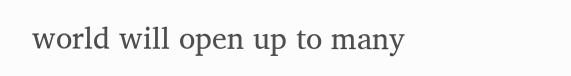world will open up to many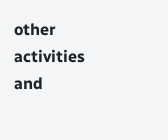other activities and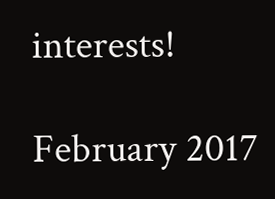interests!

February 2017